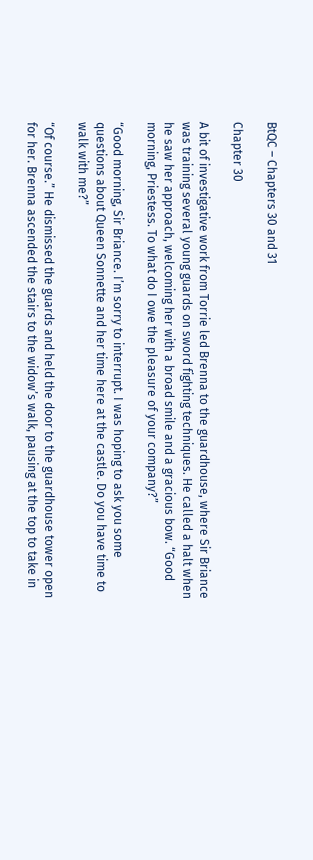BtQC – Chapters 30 and 31

Chapter 30

A bit of investigative work from Torrie led Brenna to the guardhouse, where Sir Briance was training several young guards on sword fighting techniques. He called a halt when he saw her approach, welcoming her with a broad smile and a gracious bow. “Good morning, Priestess. To what do I owe the pleasure of your company?”

“Good morning, Sir Briance. I’m sorry to interrupt. I was hoping to ask you some questions about Queen Sonnette and her time here at the castle. Do you have time to walk with me?”

“Of course.” He dismissed the guards and held the door to the guardhouse tower open for her. Brenna ascended the stairs to the widow’s walk, pausing at the top to take in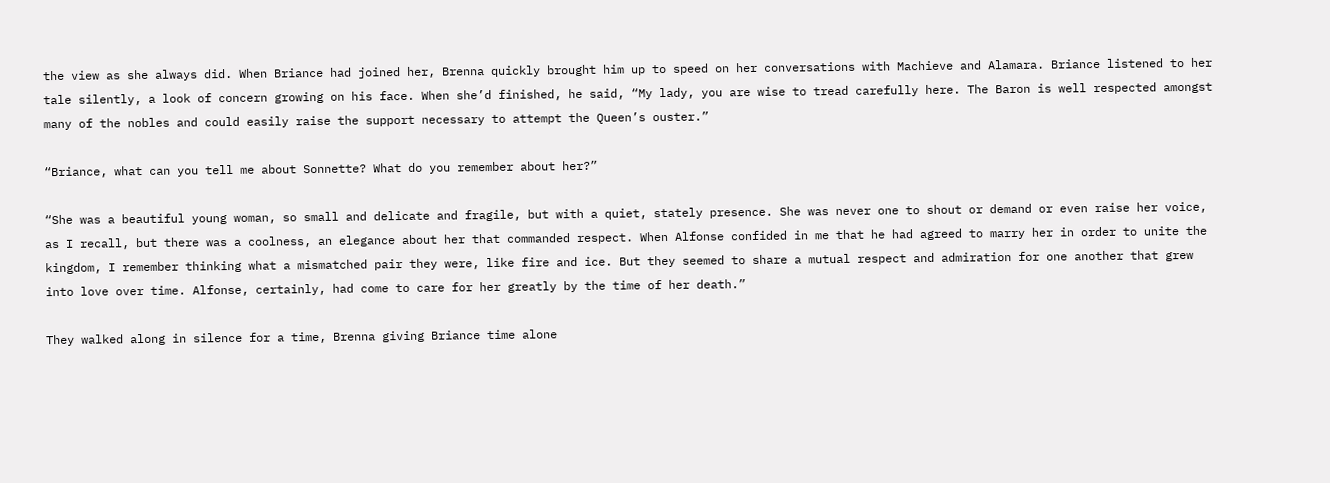the view as she always did. When Briance had joined her, Brenna quickly brought him up to speed on her conversations with Machieve and Alamara. Briance listened to her tale silently, a look of concern growing on his face. When she’d finished, he said, “My lady, you are wise to tread carefully here. The Baron is well respected amongst many of the nobles and could easily raise the support necessary to attempt the Queen’s ouster.”

“Briance, what can you tell me about Sonnette? What do you remember about her?”

“She was a beautiful young woman, so small and delicate and fragile, but with a quiet, stately presence. She was never one to shout or demand or even raise her voice, as I recall, but there was a coolness, an elegance about her that commanded respect. When Alfonse confided in me that he had agreed to marry her in order to unite the kingdom, I remember thinking what a mismatched pair they were, like fire and ice. But they seemed to share a mutual respect and admiration for one another that grew into love over time. Alfonse, certainly, had come to care for her greatly by the time of her death.”

They walked along in silence for a time, Brenna giving Briance time alone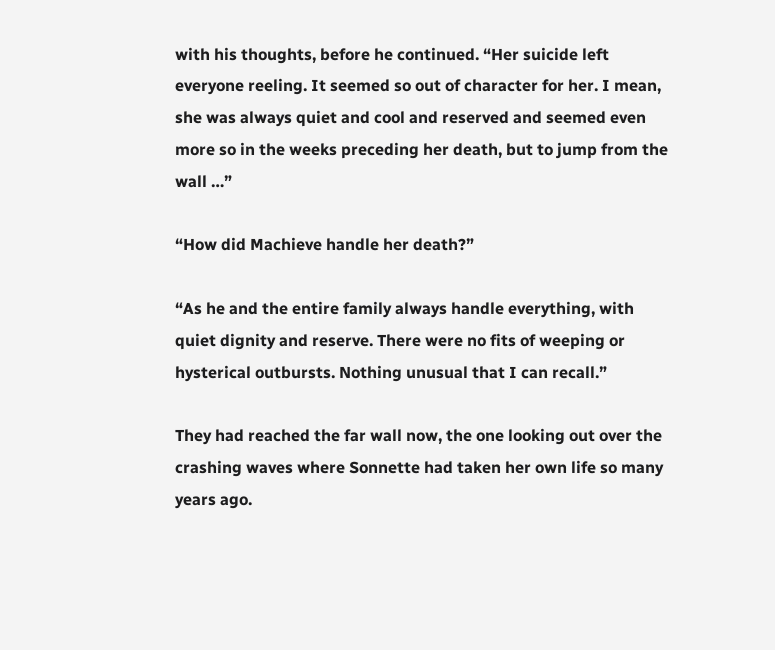with his thoughts, before he continued. “Her suicide left everyone reeling. It seemed so out of character for her. I mean, she was always quiet and cool and reserved and seemed even more so in the weeks preceding her death, but to jump from the wall …”

“How did Machieve handle her death?”

“As he and the entire family always handle everything, with quiet dignity and reserve. There were no fits of weeping or hysterical outbursts. Nothing unusual that I can recall.”

They had reached the far wall now, the one looking out over the crashing waves where Sonnette had taken her own life so many years ago.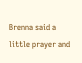Brenna said a little prayer and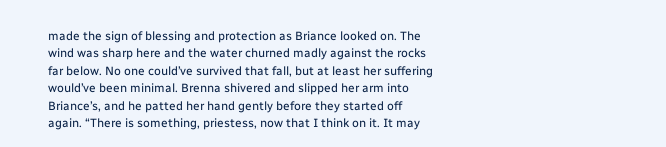made the sign of blessing and protection as Briance looked on. The wind was sharp here and the water churned madly against the rocks far below. No one could’ve survived that fall, but at least her suffering would’ve been minimal. Brenna shivered and slipped her arm into Briance’s, and he patted her hand gently before they started off again. “There is something, priestess, now that I think on it. It may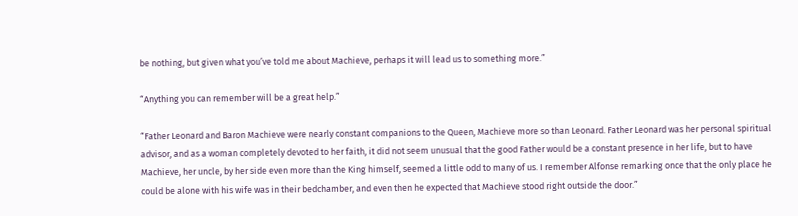be nothing, but given what you’ve told me about Machieve, perhaps it will lead us to something more.”

“Anything you can remember will be a great help.”

“Father Leonard and Baron Machieve were nearly constant companions to the Queen, Machieve more so than Leonard. Father Leonard was her personal spiritual advisor, and as a woman completely devoted to her faith, it did not seem unusual that the good Father would be a constant presence in her life, but to have Machieve, her uncle, by her side even more than the King himself, seemed a little odd to many of us. I remember Alfonse remarking once that the only place he could be alone with his wife was in their bedchamber, and even then he expected that Machieve stood right outside the door.”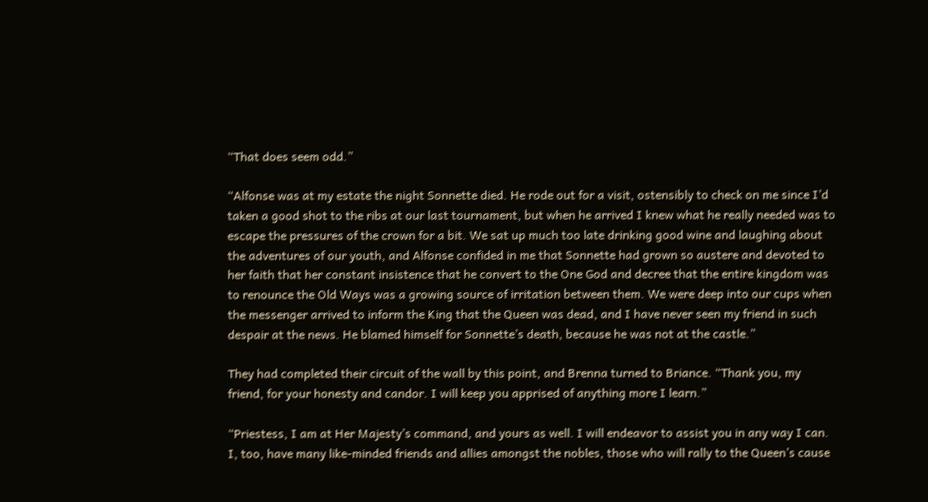“That does seem odd.”

“Alfonse was at my estate the night Sonnette died. He rode out for a visit, ostensibly to check on me since I’d taken a good shot to the ribs at our last tournament, but when he arrived I knew what he really needed was to escape the pressures of the crown for a bit. We sat up much too late drinking good wine and laughing about the adventures of our youth, and Alfonse confided in me that Sonnette had grown so austere and devoted to her faith that her constant insistence that he convert to the One God and decree that the entire kingdom was to renounce the Old Ways was a growing source of irritation between them. We were deep into our cups when the messenger arrived to inform the King that the Queen was dead, and I have never seen my friend in such despair at the news. He blamed himself for Sonnette’s death, because he was not at the castle.”

They had completed their circuit of the wall by this point, and Brenna turned to Briance. “Thank you, my friend, for your honesty and candor. I will keep you apprised of anything more I learn.”

“Priestess, I am at Her Majesty’s command, and yours as well. I will endeavor to assist you in any way I can. I, too, have many like-minded friends and allies amongst the nobles, those who will rally to the Queen’s cause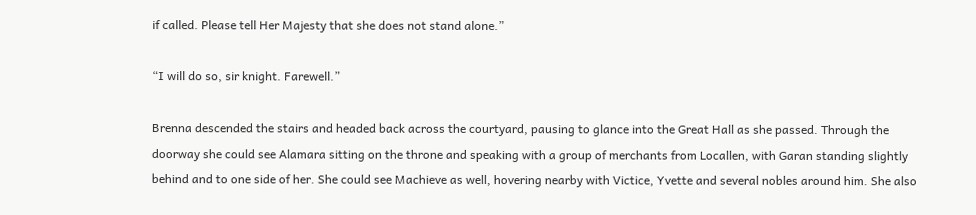if called. Please tell Her Majesty that she does not stand alone.”

“I will do so, sir knight. Farewell.”

Brenna descended the stairs and headed back across the courtyard, pausing to glance into the Great Hall as she passed. Through the doorway she could see Alamara sitting on the throne and speaking with a group of merchants from Locallen, with Garan standing slightly behind and to one side of her. She could see Machieve as well, hovering nearby with Victice, Yvette and several nobles around him. She also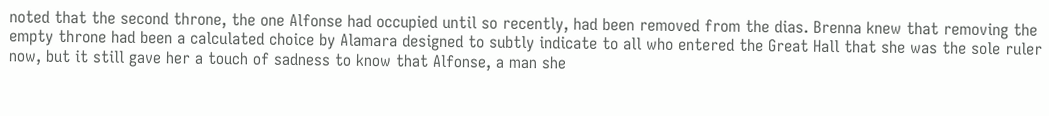noted that the second throne, the one Alfonse had occupied until so recently, had been removed from the dias. Brenna knew that removing the empty throne had been a calculated choice by Alamara designed to subtly indicate to all who entered the Great Hall that she was the sole ruler now, but it still gave her a touch of sadness to know that Alfonse, a man she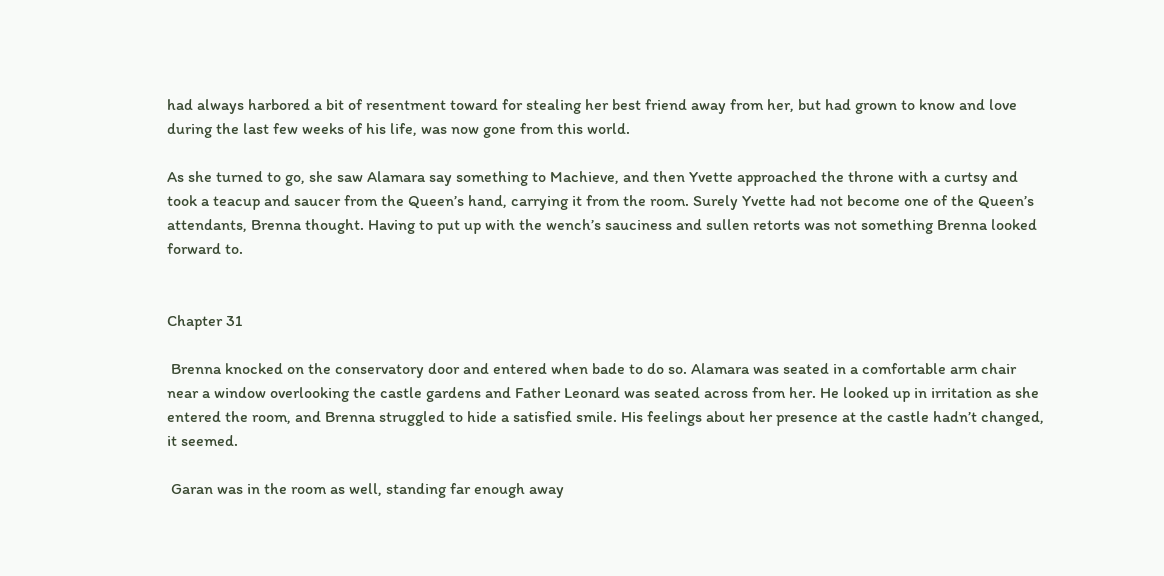had always harbored a bit of resentment toward for stealing her best friend away from her, but had grown to know and love during the last few weeks of his life, was now gone from this world.

As she turned to go, she saw Alamara say something to Machieve, and then Yvette approached the throne with a curtsy and took a teacup and saucer from the Queen’s hand, carrying it from the room. Surely Yvette had not become one of the Queen’s attendants, Brenna thought. Having to put up with the wench’s sauciness and sullen retorts was not something Brenna looked forward to.


Chapter 31

 Brenna knocked on the conservatory door and entered when bade to do so. Alamara was seated in a comfortable arm chair near a window overlooking the castle gardens and Father Leonard was seated across from her. He looked up in irritation as she entered the room, and Brenna struggled to hide a satisfied smile. His feelings about her presence at the castle hadn’t changed, it seemed.

 Garan was in the room as well, standing far enough away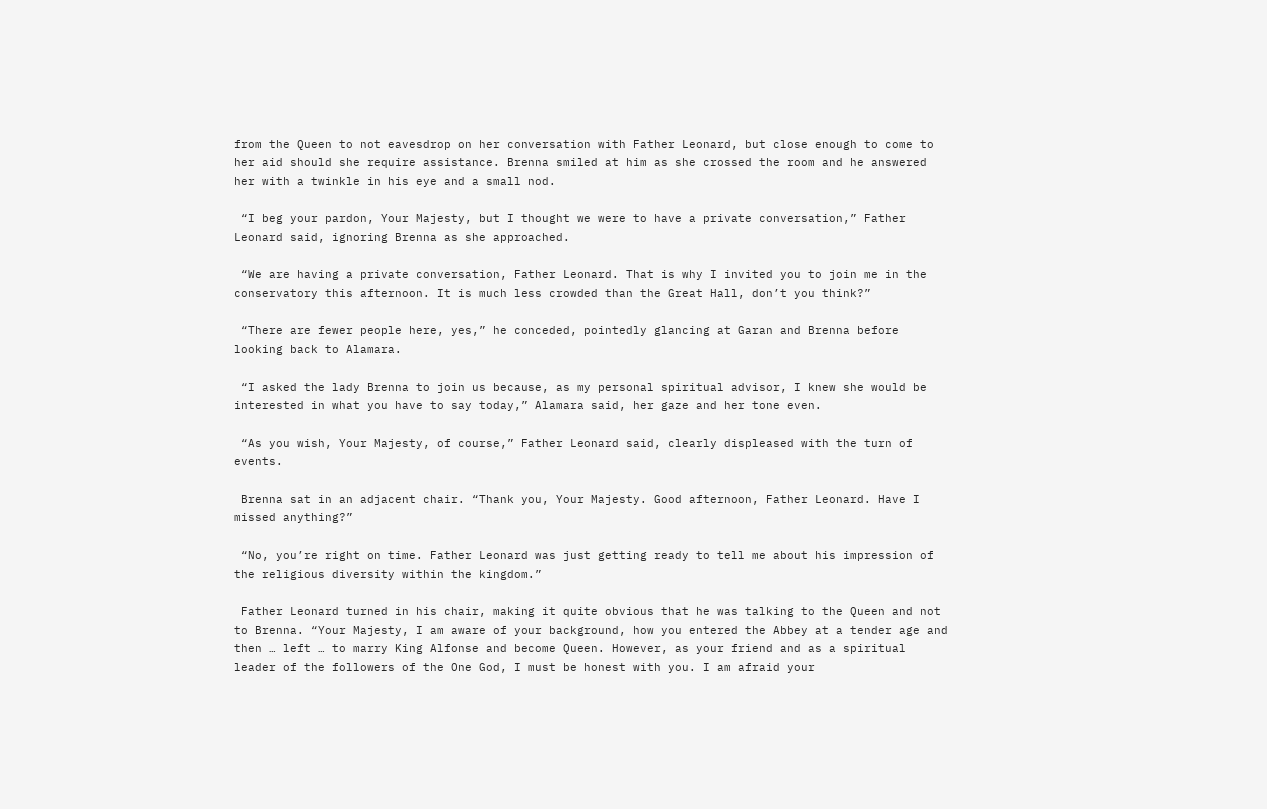from the Queen to not eavesdrop on her conversation with Father Leonard, but close enough to come to her aid should she require assistance. Brenna smiled at him as she crossed the room and he answered her with a twinkle in his eye and a small nod.

 “I beg your pardon, Your Majesty, but I thought we were to have a private conversation,” Father Leonard said, ignoring Brenna as she approached.

 “We are having a private conversation, Father Leonard. That is why I invited you to join me in the conservatory this afternoon. It is much less crowded than the Great Hall, don’t you think?”

 “There are fewer people here, yes,” he conceded, pointedly glancing at Garan and Brenna before looking back to Alamara.

 “I asked the lady Brenna to join us because, as my personal spiritual advisor, I knew she would be interested in what you have to say today,” Alamara said, her gaze and her tone even.

 “As you wish, Your Majesty, of course,” Father Leonard said, clearly displeased with the turn of events.

 Brenna sat in an adjacent chair. “Thank you, Your Majesty. Good afternoon, Father Leonard. Have I missed anything?”

 “No, you’re right on time. Father Leonard was just getting ready to tell me about his impression of the religious diversity within the kingdom.”

 Father Leonard turned in his chair, making it quite obvious that he was talking to the Queen and not to Brenna. “Your Majesty, I am aware of your background, how you entered the Abbey at a tender age and then … left … to marry King Alfonse and become Queen. However, as your friend and as a spiritual leader of the followers of the One God, I must be honest with you. I am afraid your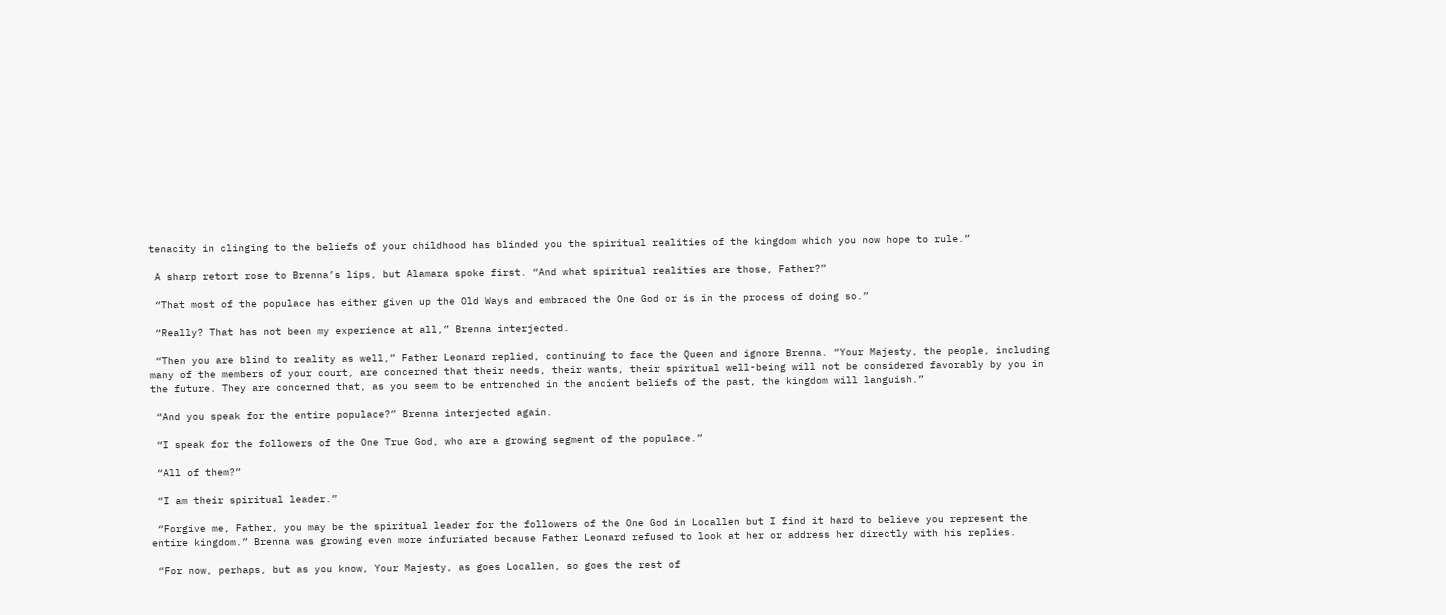tenacity in clinging to the beliefs of your childhood has blinded you the spiritual realities of the kingdom which you now hope to rule.”

 A sharp retort rose to Brenna’s lips, but Alamara spoke first. “And what spiritual realities are those, Father?”

 “That most of the populace has either given up the Old Ways and embraced the One God or is in the process of doing so.”

 “Really? That has not been my experience at all,” Brenna interjected.

 “Then you are blind to reality as well,” Father Leonard replied, continuing to face the Queen and ignore Brenna. “Your Majesty, the people, including many of the members of your court, are concerned that their needs, their wants, their spiritual well-being will not be considered favorably by you in the future. They are concerned that, as you seem to be entrenched in the ancient beliefs of the past, the kingdom will languish.”

 “And you speak for the entire populace?” Brenna interjected again.

 “I speak for the followers of the One True God, who are a growing segment of the populace.”

 “All of them?”

 “I am their spiritual leader.”

 “Forgive me, Father, you may be the spiritual leader for the followers of the One God in Locallen but I find it hard to believe you represent the entire kingdom.” Brenna was growing even more infuriated because Father Leonard refused to look at her or address her directly with his replies.

 “For now, perhaps, but as you know, Your Majesty, as goes Locallen, so goes the rest of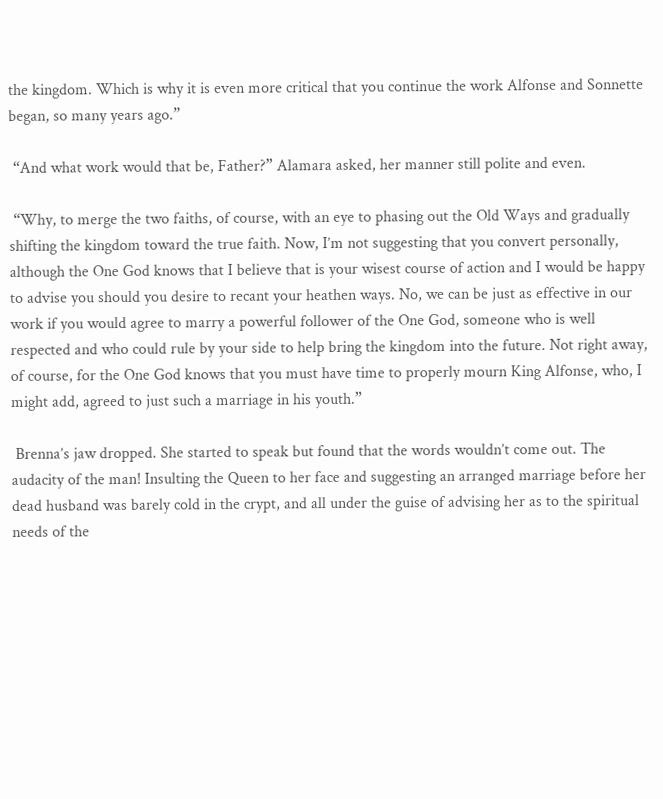the kingdom. Which is why it is even more critical that you continue the work Alfonse and Sonnette began, so many years ago.”

 “And what work would that be, Father?” Alamara asked, her manner still polite and even.

 “Why, to merge the two faiths, of course, with an eye to phasing out the Old Ways and gradually shifting the kingdom toward the true faith. Now, I’m not suggesting that you convert personally, although the One God knows that I believe that is your wisest course of action and I would be happy to advise you should you desire to recant your heathen ways. No, we can be just as effective in our work if you would agree to marry a powerful follower of the One God, someone who is well respected and who could rule by your side to help bring the kingdom into the future. Not right away, of course, for the One God knows that you must have time to properly mourn King Alfonse, who, I might add, agreed to just such a marriage in his youth.”

 Brenna’s jaw dropped. She started to speak but found that the words wouldn’t come out. The audacity of the man! Insulting the Queen to her face and suggesting an arranged marriage before her dead husband was barely cold in the crypt, and all under the guise of advising her as to the spiritual needs of the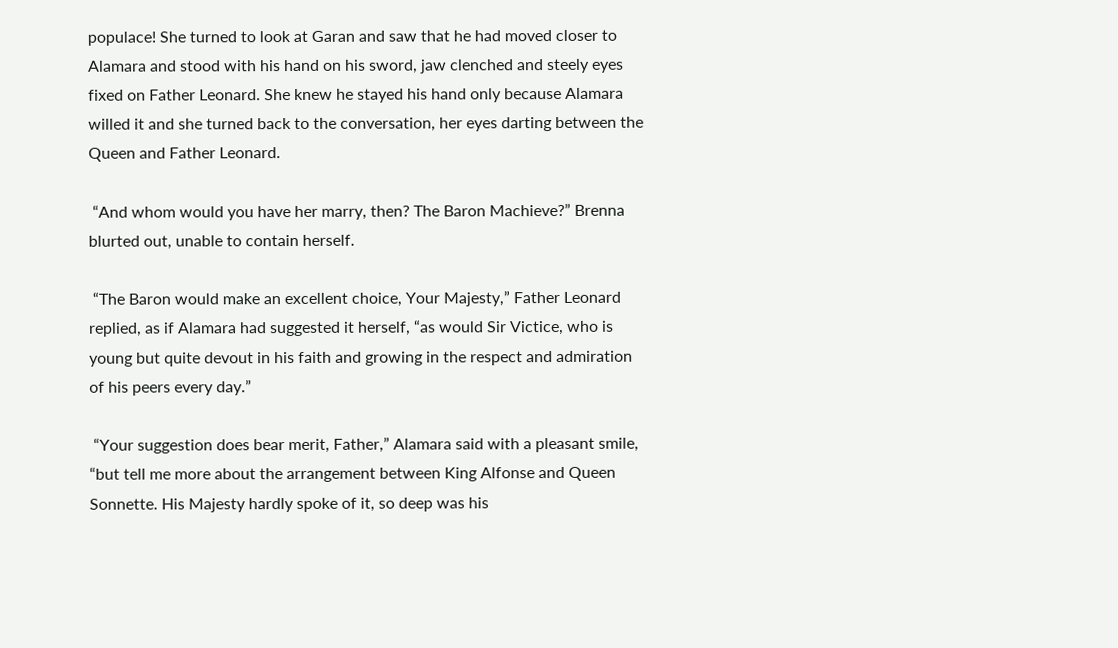populace! She turned to look at Garan and saw that he had moved closer to Alamara and stood with his hand on his sword, jaw clenched and steely eyes fixed on Father Leonard. She knew he stayed his hand only because Alamara willed it and she turned back to the conversation, her eyes darting between the Queen and Father Leonard.

 “And whom would you have her marry, then? The Baron Machieve?” Brenna blurted out, unable to contain herself.

 “The Baron would make an excellent choice, Your Majesty,” Father Leonard replied, as if Alamara had suggested it herself, “as would Sir Victice, who is young but quite devout in his faith and growing in the respect and admiration of his peers every day.”

 “Your suggestion does bear merit, Father,” Alamara said with a pleasant smile, “but tell me more about the arrangement between King Alfonse and Queen Sonnette. His Majesty hardly spoke of it, so deep was his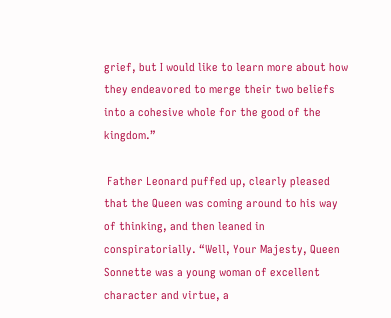grief, but I would like to learn more about how they endeavored to merge their two beliefs into a cohesive whole for the good of the kingdom.”

 Father Leonard puffed up, clearly pleased that the Queen was coming around to his way of thinking, and then leaned in conspiratorially. “Well, Your Majesty, Queen Sonnette was a young woman of excellent character and virtue, a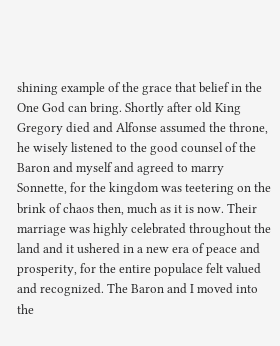shining example of the grace that belief in the One God can bring. Shortly after old King Gregory died and Alfonse assumed the throne, he wisely listened to the good counsel of the Baron and myself and agreed to marry Sonnette, for the kingdom was teetering on the brink of chaos then, much as it is now. Their marriage was highly celebrated throughout the land and it ushered in a new era of peace and prosperity, for the entire populace felt valued and recognized. The Baron and I moved into the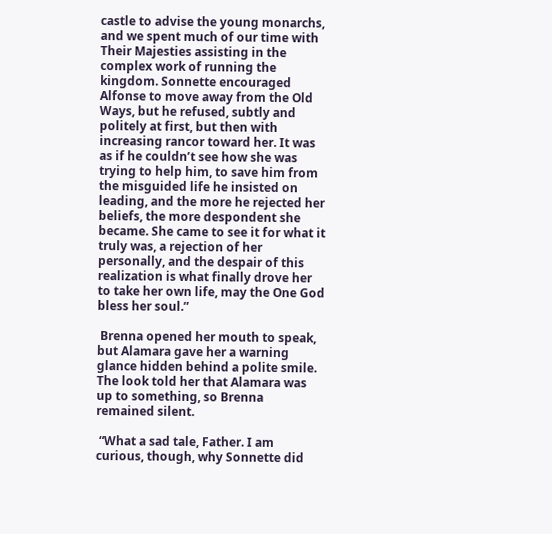castle to advise the young monarchs, and we spent much of our time with Their Majesties assisting in the complex work of running the kingdom. Sonnette encouraged Alfonse to move away from the Old Ways, but he refused, subtly and politely at first, but then with increasing rancor toward her. It was as if he couldn’t see how she was trying to help him, to save him from the misguided life he insisted on leading, and the more he rejected her beliefs, the more despondent she became. She came to see it for what it truly was, a rejection of her personally, and the despair of this realization is what finally drove her to take her own life, may the One God bless her soul.”

 Brenna opened her mouth to speak, but Alamara gave her a warning glance hidden behind a polite smile. The look told her that Alamara was up to something, so Brenna remained silent.

 “What a sad tale, Father. I am curious, though, why Sonnette did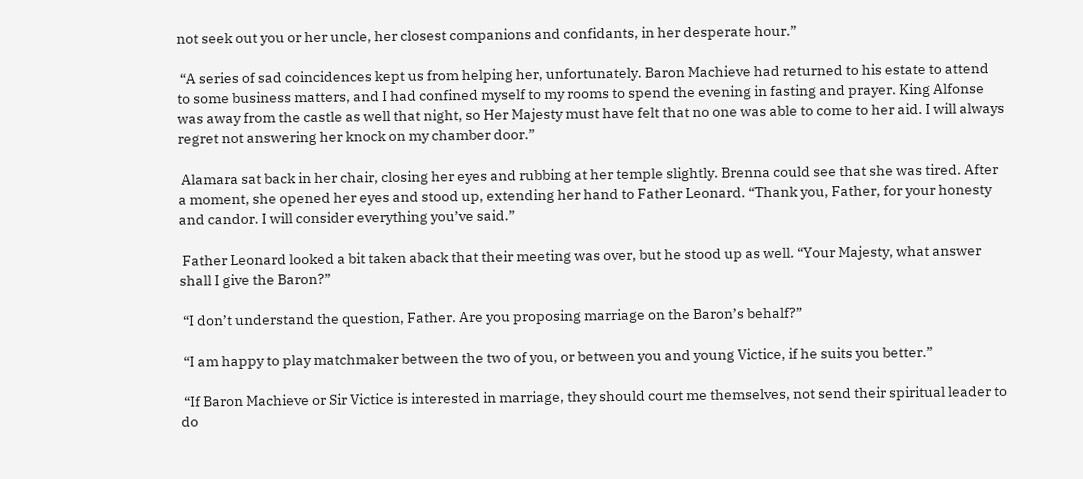not seek out you or her uncle, her closest companions and confidants, in her desperate hour.”

 “A series of sad coincidences kept us from helping her, unfortunately. Baron Machieve had returned to his estate to attend to some business matters, and I had confined myself to my rooms to spend the evening in fasting and prayer. King Alfonse was away from the castle as well that night, so Her Majesty must have felt that no one was able to come to her aid. I will always regret not answering her knock on my chamber door.”

 Alamara sat back in her chair, closing her eyes and rubbing at her temple slightly. Brenna could see that she was tired. After a moment, she opened her eyes and stood up, extending her hand to Father Leonard. “Thank you, Father, for your honesty and candor. I will consider everything you’ve said.”

 Father Leonard looked a bit taken aback that their meeting was over, but he stood up as well. “Your Majesty, what answer shall I give the Baron?”

 “I don’t understand the question, Father. Are you proposing marriage on the Baron’s behalf?”

 “I am happy to play matchmaker between the two of you, or between you and young Victice, if he suits you better.”

 “If Baron Machieve or Sir Victice is interested in marriage, they should court me themselves, not send their spiritual leader to do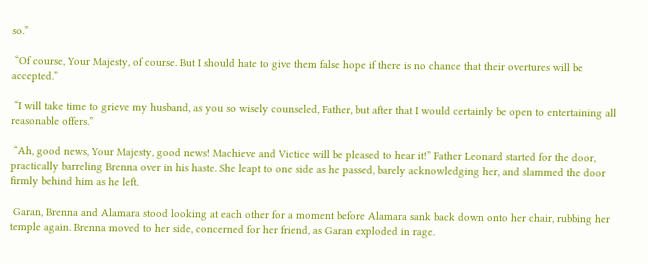so.”

 “Of course, Your Majesty, of course. But I should hate to give them false hope if there is no chance that their overtures will be accepted.”

 “I will take time to grieve my husband, as you so wisely counseled, Father, but after that I would certainly be open to entertaining all reasonable offers.”

 “Ah, good news, Your Majesty, good news! Machieve and Victice will be pleased to hear it!” Father Leonard started for the door, practically barreling Brenna over in his haste. She leapt to one side as he passed, barely acknowledging her, and slammed the door firmly behind him as he left.

 Garan, Brenna and Alamara stood looking at each other for a moment before Alamara sank back down onto her chair, rubbing her temple again. Brenna moved to her side, concerned for her friend, as Garan exploded in rage.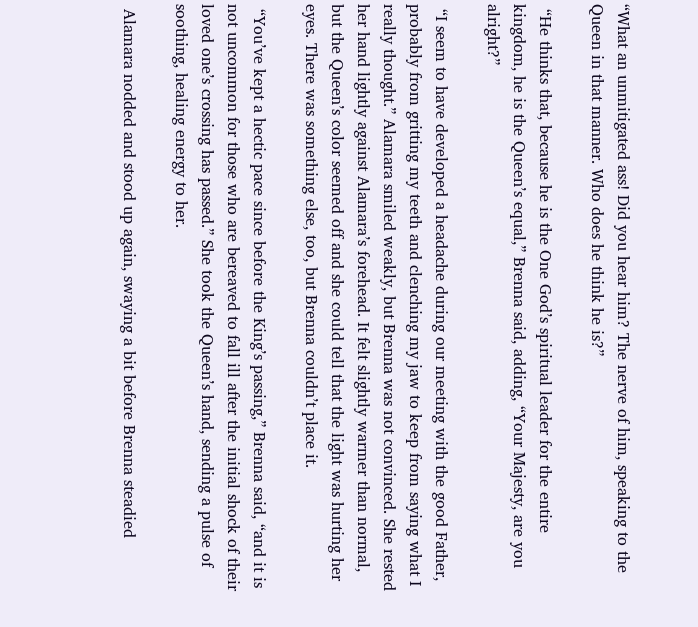“What an unmitigated ass! Did you hear him? The nerve of him, speaking to the Queen in that manner. Who does he think he is?”

 “He thinks that, because he is the One God’s spiritual leader for the entire kingdom, he is the Queen’s equal,” Brenna said, adding, “Your Majesty, are you alright?”

 “I seem to have developed a headache during our meeting with the good Father, probably from gritting my teeth and clenching my jaw to keep from saying what I really thought.” Alamara smiled weakly, but Brenna was not convinced. She rested her hand lightly against Alamara’s forehead. It felt slightly warmer than normal, but the Queen’s color seemed off and she could tell that the light was hurting her eyes. There was something else, too, but Brenna couldn’t place it.

 “You’ve kept a hectic pace since before the King’s passing,” Brenna said, “and it is not uncommon for those who are bereaved to fall ill after the initial shock of their loved one’s crossing has passed.” She took the Queen’s hand, sending a pulse of soothing, healing energy to her.

 Alamara nodded and stood up again, swaying a bit before Brenna steadied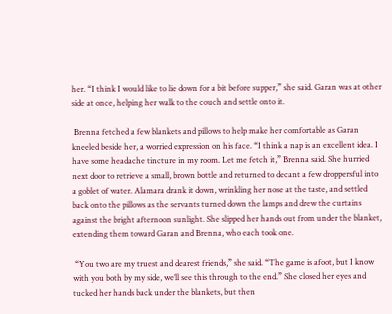her. “I think I would like to lie down for a bit before supper,” she said. Garan was at other side at once, helping her walk to the couch and settle onto it.

 Brenna fetched a few blankets and pillows to help make her comfortable as Garan kneeled beside her, a worried expression on his face. “I think a nap is an excellent idea. I have some headache tincture in my room. Let me fetch it,” Brenna said. She hurried next door to retrieve a small, brown bottle and returned to decant a few droppersful into a goblet of water. Alamara drank it down, wrinkling her nose at the taste, and settled back onto the pillows as the servants turned down the lamps and drew the curtains against the bright afternoon sunlight. She slipped her hands out from under the blanket, extending them toward Garan and Brenna, who each took one.

 “You two are my truest and dearest friends,” she said. “The game is afoot, but I know with you both by my side, we’ll see this through to the end.” She closed her eyes and tucked her hands back under the blankets, but then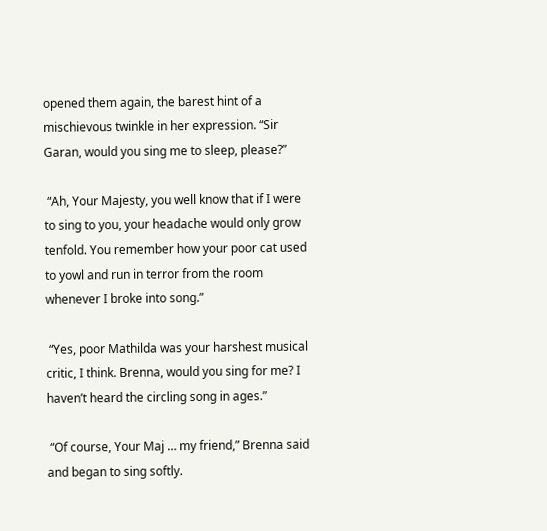opened them again, the barest hint of a mischievous twinkle in her expression. “Sir Garan, would you sing me to sleep, please?”

 “Ah, Your Majesty, you well know that if I were to sing to you, your headache would only grow tenfold. You remember how your poor cat used to yowl and run in terror from the room whenever I broke into song.”

 “Yes, poor Mathilda was your harshest musical critic, I think. Brenna, would you sing for me? I haven’t heard the circling song in ages.”

 “Of course, Your Maj … my friend,” Brenna said and began to sing softly.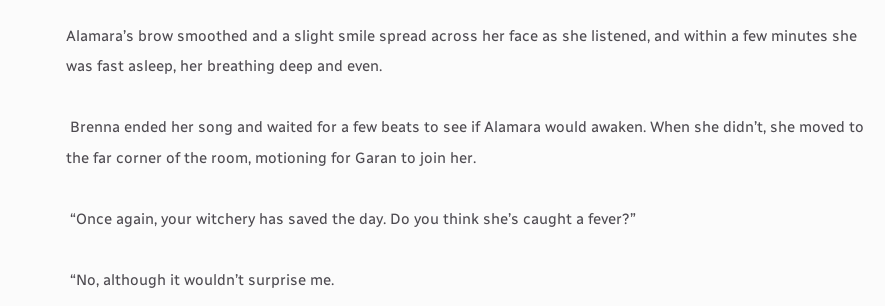Alamara’s brow smoothed and a slight smile spread across her face as she listened, and within a few minutes she was fast asleep, her breathing deep and even.

 Brenna ended her song and waited for a few beats to see if Alamara would awaken. When she didn’t, she moved to the far corner of the room, motioning for Garan to join her.

 “Once again, your witchery has saved the day. Do you think she’s caught a fever?”

 “No, although it wouldn’t surprise me.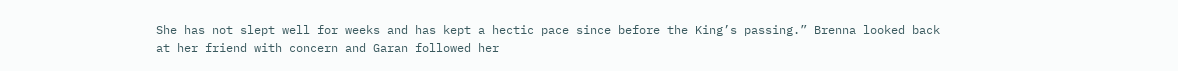She has not slept well for weeks and has kept a hectic pace since before the King’s passing.” Brenna looked back at her friend with concern and Garan followed her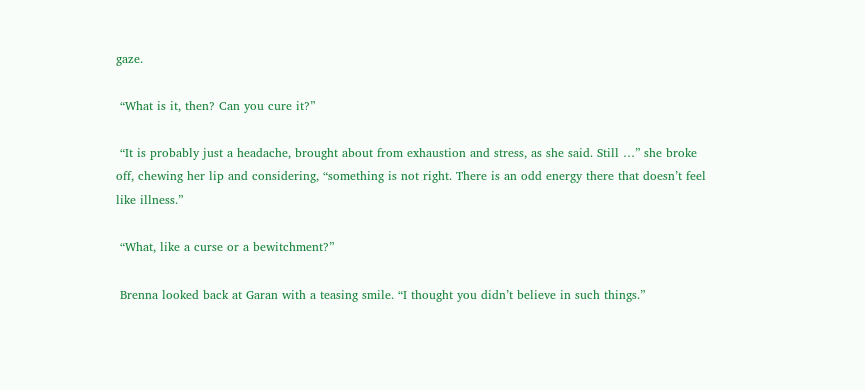gaze.

 “What is it, then? Can you cure it?”

 “It is probably just a headache, brought about from exhaustion and stress, as she said. Still …” she broke off, chewing her lip and considering, “something is not right. There is an odd energy there that doesn’t feel like illness.”

 “What, like a curse or a bewitchment?”

 Brenna looked back at Garan with a teasing smile. “I thought you didn’t believe in such things.”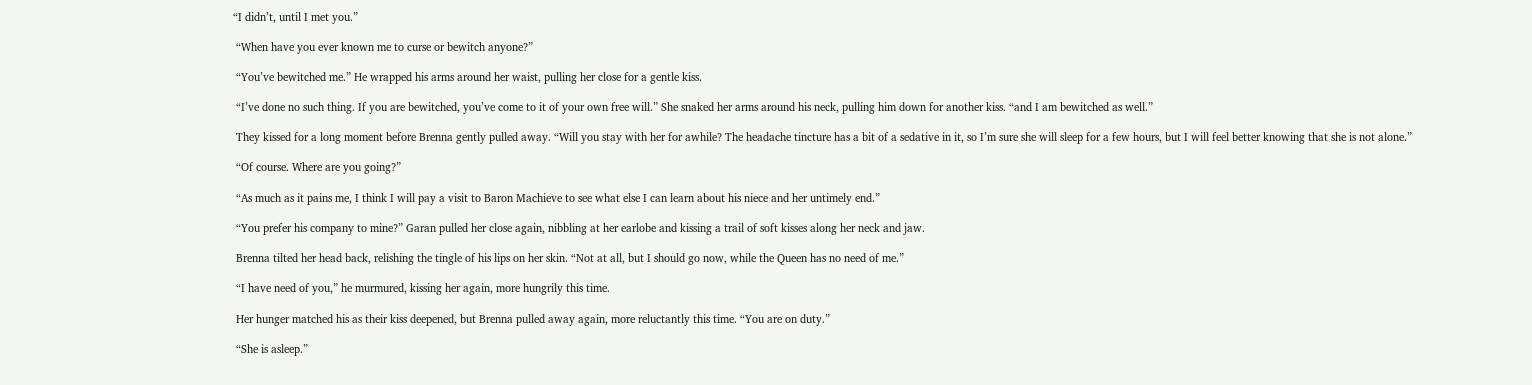“I didn’t, until I met you.”

 “When have you ever known me to curse or bewitch anyone?”

 “You’ve bewitched me.” He wrapped his arms around her waist, pulling her close for a gentle kiss.

 “I’ve done no such thing. If you are bewitched, you’ve come to it of your own free will.” She snaked her arms around his neck, pulling him down for another kiss. “and I am bewitched as well.”

 They kissed for a long moment before Brenna gently pulled away. “Will you stay with her for awhile? The headache tincture has a bit of a sedative in it, so I’m sure she will sleep for a few hours, but I will feel better knowing that she is not alone.”

 “Of course. Where are you going?”

 “As much as it pains me, I think I will pay a visit to Baron Machieve to see what else I can learn about his niece and her untimely end.”

 “You prefer his company to mine?” Garan pulled her close again, nibbling at her earlobe and kissing a trail of soft kisses along her neck and jaw.

 Brenna tilted her head back, relishing the tingle of his lips on her skin. “Not at all, but I should go now, while the Queen has no need of me.”

 “I have need of you,” he murmured, kissing her again, more hungrily this time.

 Her hunger matched his as their kiss deepened, but Brenna pulled away again, more reluctantly this time. “You are on duty.”

 “She is asleep.”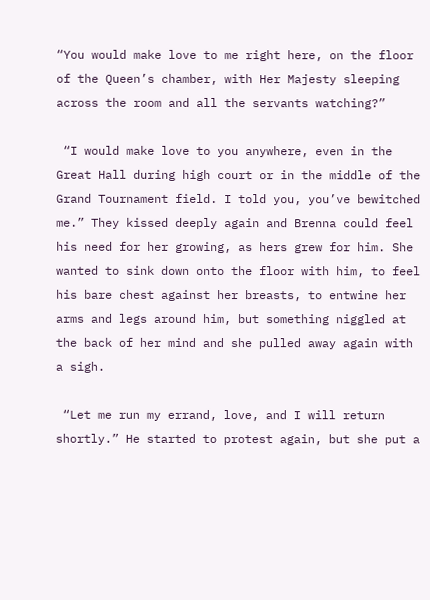“You would make love to me right here, on the floor of the Queen’s chamber, with Her Majesty sleeping across the room and all the servants watching?”

 “I would make love to you anywhere, even in the Great Hall during high court or in the middle of the Grand Tournament field. I told you, you’ve bewitched me.” They kissed deeply again and Brenna could feel his need for her growing, as hers grew for him. She wanted to sink down onto the floor with him, to feel his bare chest against her breasts, to entwine her arms and legs around him, but something niggled at the back of her mind and she pulled away again with a sigh.

 “Let me run my errand, love, and I will return shortly.” He started to protest again, but she put a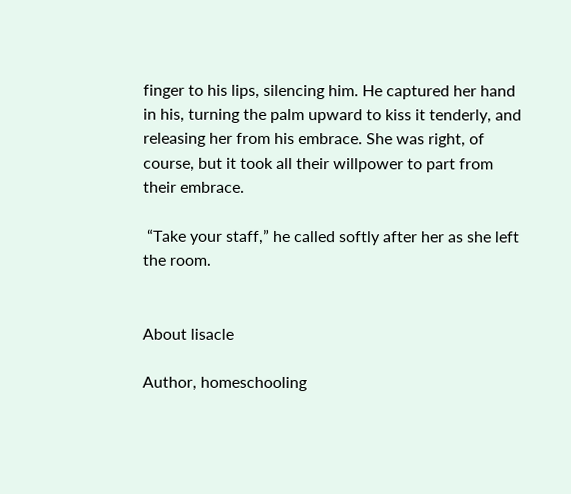finger to his lips, silencing him. He captured her hand in his, turning the palm upward to kiss it tenderly, and releasing her from his embrace. She was right, of course, but it took all their willpower to part from their embrace.

 “Take your staff,” he called softly after her as she left the room.


About lisacle

Author, homeschooling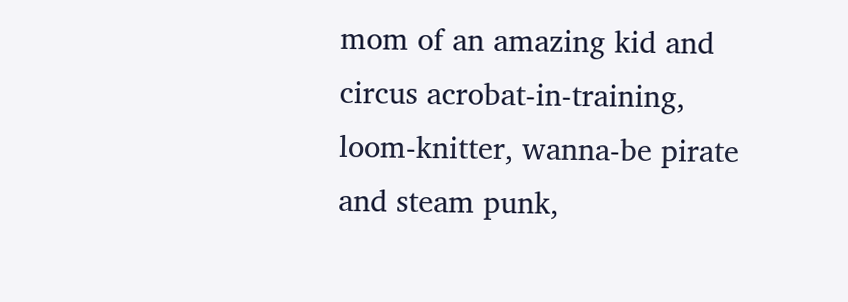mom of an amazing kid and circus acrobat-in-training, loom-knitter, wanna-be pirate and steam punk,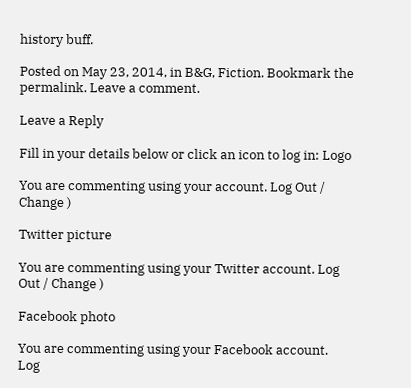history buff.

Posted on May 23, 2014, in B&G, Fiction. Bookmark the permalink. Leave a comment.

Leave a Reply

Fill in your details below or click an icon to log in: Logo

You are commenting using your account. Log Out / Change )

Twitter picture

You are commenting using your Twitter account. Log Out / Change )

Facebook photo

You are commenting using your Facebook account. Log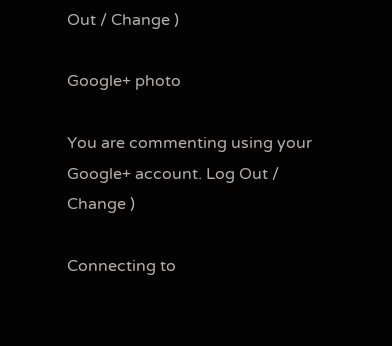Out / Change )

Google+ photo

You are commenting using your Google+ account. Log Out / Change )

Connecting to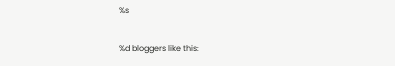%s

%d bloggers like this: